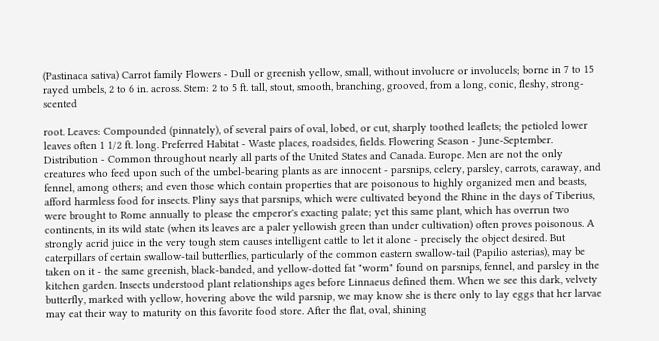(Pastinaca sativa) Carrot family Flowers - Dull or greenish yellow, small, without involucre or involucels; borne in 7 to 15 rayed umbels, 2 to 6 in. across. Stem: 2 to 5 ft. tall, stout, smooth, branching, grooved, from a long, conic, fleshy, strong-scented

root. Leaves: Compounded (pinnately), of several pairs of oval, lobed, or cut, sharply toothed leaflets; the petioled lower leaves often 1 1/2 ft. long. Preferred Habitat - Waste places, roadsides, fields. Flowering Season - June-September. Distribution - Common throughout nearly all parts of the United States and Canada. Europe. Men are not the only creatures who feed upon such of the umbel-bearing plants as are innocent - parsnips, celery, parsley, carrots, caraway, and fennel, among others; and even those which contain properties that are poisonous to highly organized men and beasts, afford harmless food for insects. Pliny says that parsnips, which were cultivated beyond the Rhine in the days of Tiberius, were brought to Rome annually to please the emperor's exacting palate; yet this same plant, which has overrun two continents, in its wild state (when its leaves are a paler yellowish green than under cultivation) often proves poisonous. A strongly acrid juice in the very tough stem causes intelligent cattle to let it alone - precisely the object desired. But caterpillars of certain swallow-tail butterflies, particularly of the common eastern swallow-tail (Papilio asterias), may be taken on it - the same greenish, black-banded, and yellow-dotted fat "worm" found on parsnips, fennel, and parsley in the kitchen garden. Insects understood plant relationships ages before Linnaeus defined them. When we see this dark, velvety butterfly, marked with yellow, hovering above the wild parsnip, we may know she is there only to lay eggs that her larvae may eat their way to maturity on this favorite food store. After the flat, oval, shining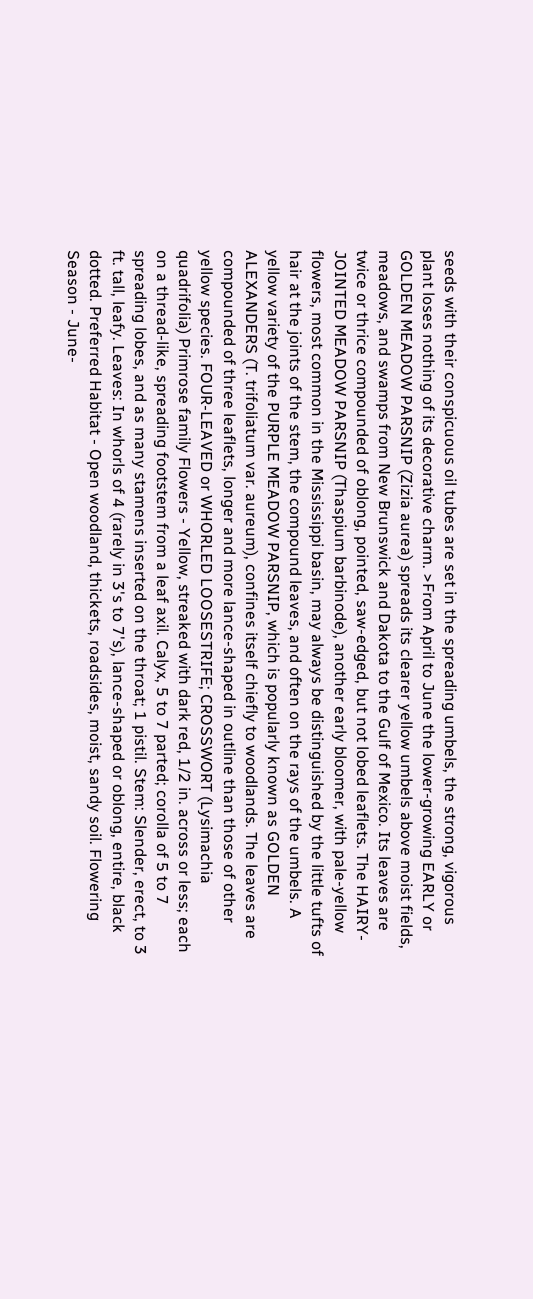seeds with their conspicuous oil tubes are set in the spreading umbels, the strong, vigorous plant loses nothing of its decorative charm. >From April to June the lower-growing EARLY or GOLDEN MEADOW PARSNIP (Zizia aurea) spreads its clearer yellow umbels above moist fields, meadows, and swamps from New Brunswick and Dakota to the Gulf of Mexico. Its leaves are twice or thrice compounded of oblong, pointed, saw-edged, but not lobed leaflets. The HAIRY-JOINTED MEADOW PARSNIP (Thaspium barbinode), another early bloomer, with pale-yellow flowers, most common in the Mississippi basin, may always be distinguished by the little tufts of hair at the joints of the stem, the compound leaves, and often on the rays of the umbels. A yellow variety of the PURPLE MEADOW PARSNIP, which is popularly known as GOLDEN ALEXANDERS (T. trifoliatum var. aureum), confines itself chiefly to woodlands. The leaves are compounded of three leaflets, longer and more lance-shaped in outline than those of other yellow species. FOUR-LEAVED or WHORLED LOOSESTRIFE; CROSSWORT (Lysimachia quadrifolia) Primrose family Flowers - Yellow, streaked with dark red, 1/2 in. across or less; each on a thread-like, spreading footstem from a leaf axil. Calyx, 5 to 7 parted; corolla of 5 to 7 spreading lobes, and as many stamens inserted on the throat; 1 pistil. Stem: Slender, erect, to 3 ft. tall, leafy. Leaves: In whorls of 4 (rarely in 3's to 7's), lance-shaped or oblong, entire, black dotted. Preferred Habitat - Open woodland, thickets, roadsides, moist, sandy soil. Flowering Season - June-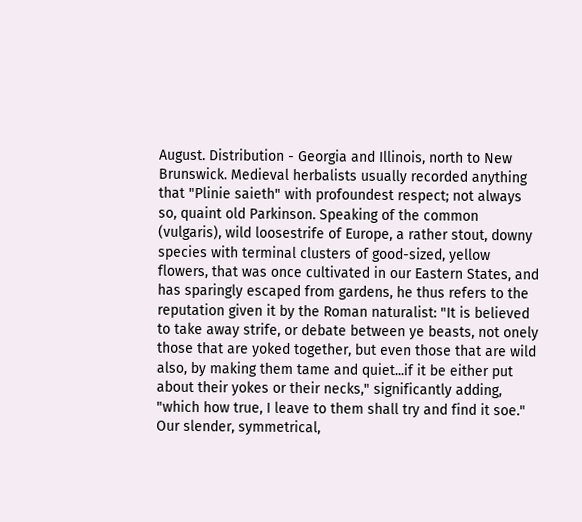August. Distribution - Georgia and Illinois, north to New Brunswick. Medieval herbalists usually recorded anything that "Plinie saieth" with profoundest respect; not always so, quaint old Parkinson. Speaking of the common (vulgaris), wild loosestrife of Europe, a rather stout, downy species with terminal clusters of good-sized, yellow flowers, that was once cultivated in our Eastern States, and has sparingly escaped from gardens, he thus refers to the reputation given it by the Roman naturalist: "It is believed to take away strife, or debate between ye beasts, not onely those that are yoked together, but even those that are wild also, by making them tame and quiet...if it be either put about their yokes or their necks," significantly adding, "which how true, I leave to them shall try and find it soe." Our slender, symmetrical,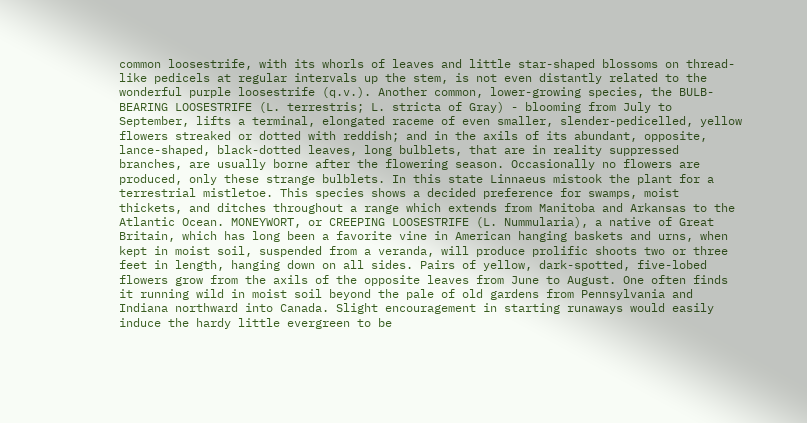common loosestrife, with its whorls of leaves and little star-shaped blossoms on thread-like pedicels at regular intervals up the stem, is not even distantly related to the wonderful purple loosestrife (q.v.). Another common, lower-growing species, the BULB-BEARING LOOSESTRIFE (L. terrestris; L. stricta of Gray) - blooming from July to September, lifts a terminal, elongated raceme of even smaller, slender-pedicelled, yellow flowers streaked or dotted with reddish; and in the axils of its abundant, opposite, lance-shaped, black-dotted leaves, long bulblets, that are in reality suppressed branches, are usually borne after the flowering season. Occasionally no flowers are produced, only these strange bulblets. In this state Linnaeus mistook the plant for a terrestrial mistletoe. This species shows a decided preference for swamps, moist thickets, and ditches throughout a range which extends from Manitoba and Arkansas to the Atlantic Ocean. MONEYWORT, or CREEPING LOOSESTRIFE (L. Nummularia), a native of Great Britain, which has long been a favorite vine in American hanging baskets and urns, when kept in moist soil, suspended from a veranda, will produce prolific shoots two or three feet in length, hanging down on all sides. Pairs of yellow, dark-spotted, five-lobed flowers grow from the axils of the opposite leaves from June to August. One often finds it running wild in moist soil beyond the pale of old gardens from Pennsylvania and Indiana northward into Canada. Slight encouragement in starting runaways would easily induce the hardy little evergreen to be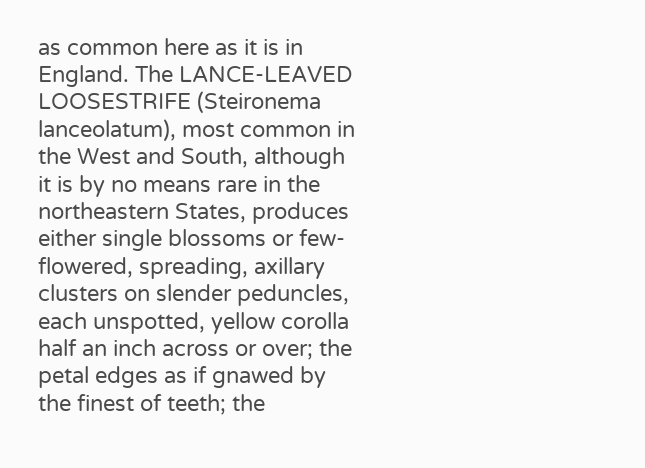as common here as it is in England. The LANCE-LEAVED LOOSESTRIFE (Steironema lanceolatum), most common in the West and South, although it is by no means rare in the northeastern States, produces either single blossoms or few-flowered, spreading, axillary clusters on slender peduncles, each unspotted, yellow corolla half an inch across or over; the petal edges as if gnawed by the finest of teeth; the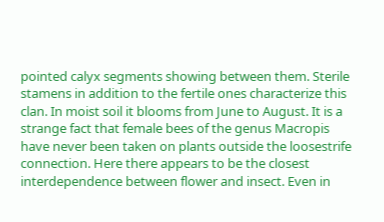pointed calyx segments showing between them. Sterile stamens in addition to the fertile ones characterize this clan. In moist soil it blooms from June to August. It is a strange fact that female bees of the genus Macropis have never been taken on plants outside the loosestrife connection. Here there appears to be the closest interdependence between flower and insect. Even in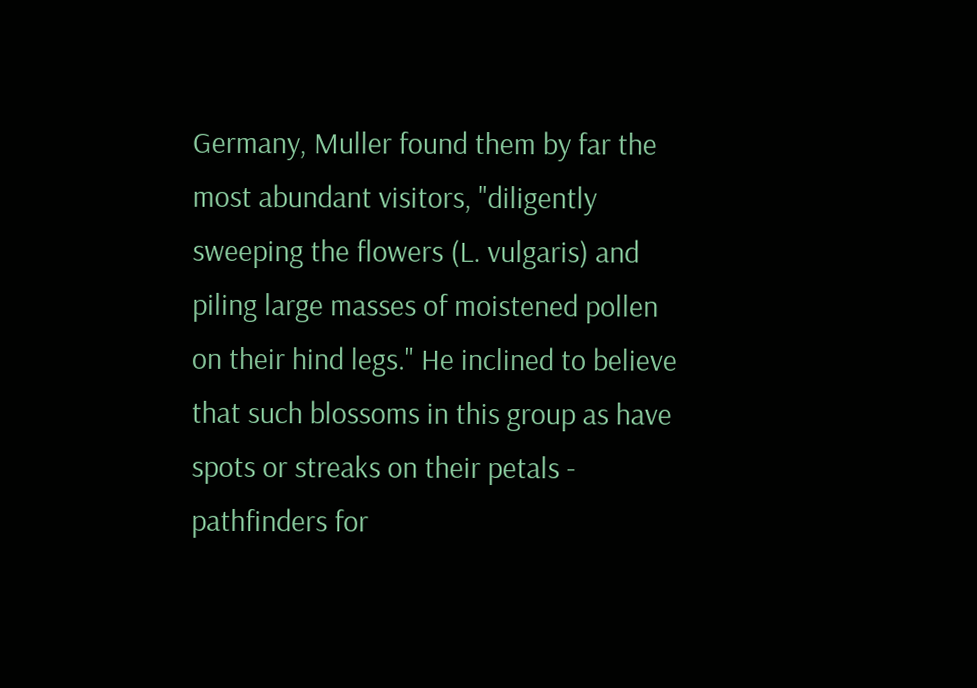Germany, Muller found them by far the most abundant visitors, "diligently sweeping the flowers (L. vulgaris) and piling large masses of moistened pollen on their hind legs." He inclined to believe that such blossoms in this group as have spots or streaks on their petals - pathfinders for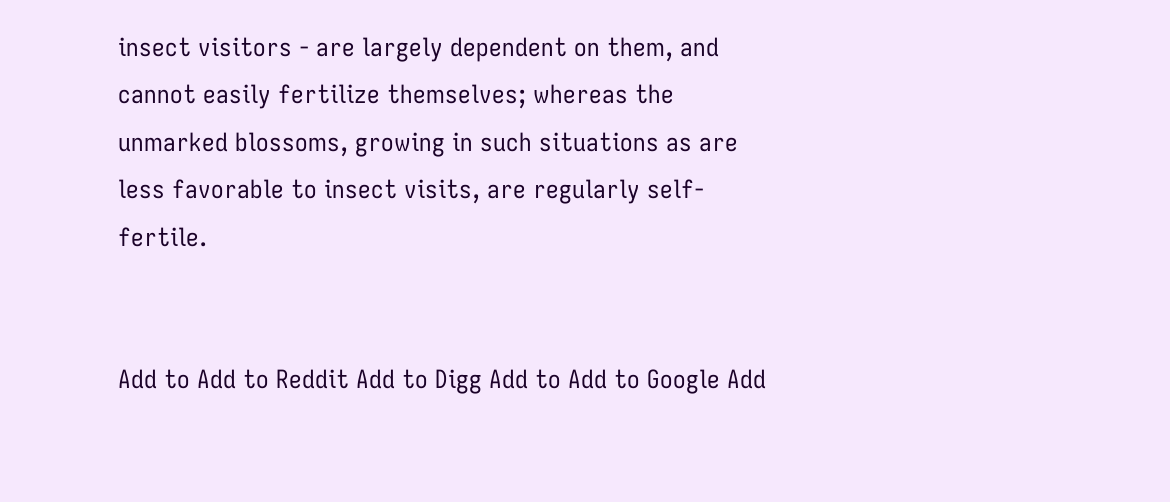insect visitors - are largely dependent on them, and cannot easily fertilize themselves; whereas the unmarked blossoms, growing in such situations as are less favorable to insect visits, are regularly self-fertile.


Add to Add to Reddit Add to Digg Add to Add to Google Add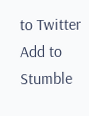to Twitter Add to Stumble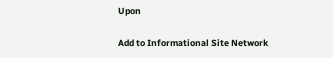Upon

Add to Informational Site Network